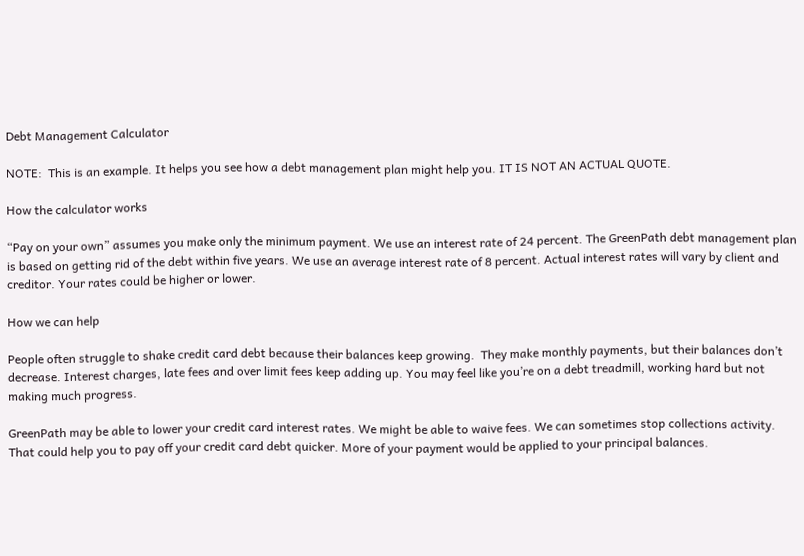Debt Management Calculator

NOTE:  This is an example. It helps you see how a debt management plan might help you. IT IS NOT AN ACTUAL QUOTE.

How the calculator works

“Pay on your own” assumes you make only the minimum payment. We use an interest rate of 24 percent. The GreenPath debt management plan is based on getting rid of the debt within five years. We use an average interest rate of 8 percent. Actual interest rates will vary by client and creditor. Your rates could be higher or lower.

How we can help

People often struggle to shake credit card debt because their balances keep growing.  They make monthly payments, but their balances don’t decrease. Interest charges, late fees and over limit fees keep adding up. You may feel like you’re on a debt treadmill, working hard but not making much progress.

GreenPath may be able to lower your credit card interest rates. We might be able to waive fees. We can sometimes stop collections activity. That could help you to pay off your credit card debt quicker. More of your payment would be applied to your principal balances.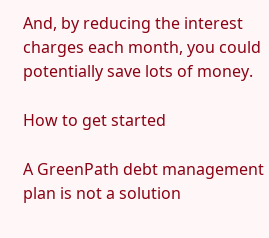And, by reducing the interest charges each month, you could potentially save lots of money.

How to get started

A GreenPath debt management plan is not a solution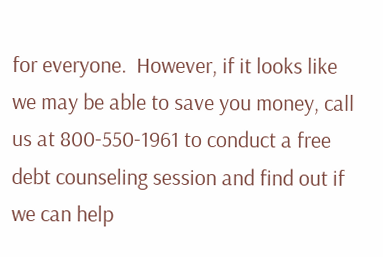for everyone.  However, if it looks like we may be able to save you money, call us at 800-550-1961 to conduct a free debt counseling session and find out if we can help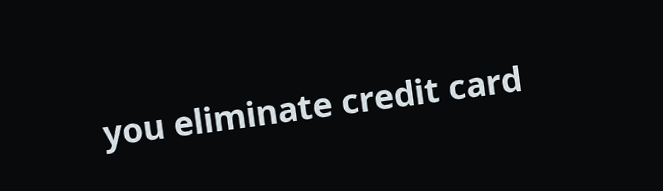you eliminate credit card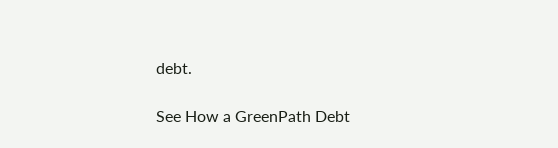debt.

See How a GreenPath Debt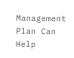Management Plan Can Help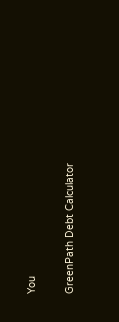You

GreenPath Debt Calculator